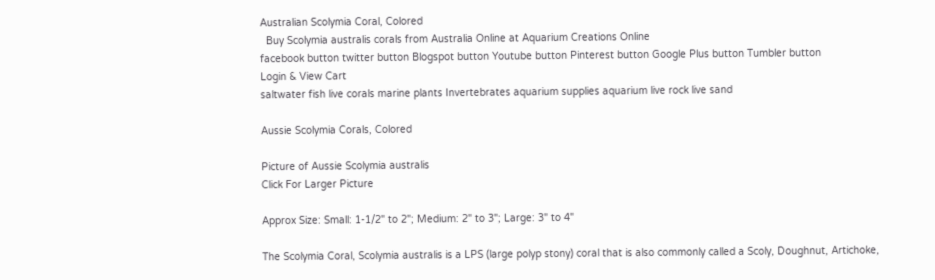Australian Scolymia Coral, Colored
  Buy Scolymia australis corals from Australia Online at Aquarium Creations Online
facebook button twitter button Blogspot button Youtube button Pinterest button Google Plus button Tumbler button
Login & View Cart
saltwater fish live corals marine plants Invertebrates aquarium supplies aquarium live rock live sand

Aussie Scolymia Corals, Colored

Picture of Aussie Scolymia australis
Click For Larger Picture

Approx Size: Small: 1-1/2" to 2"; Medium: 2" to 3"; Large: 3" to 4"

The Scolymia Coral, Scolymia australis is a LPS (large polyp stony) coral that is also commonly called a Scoly, Doughnut, Artichoke,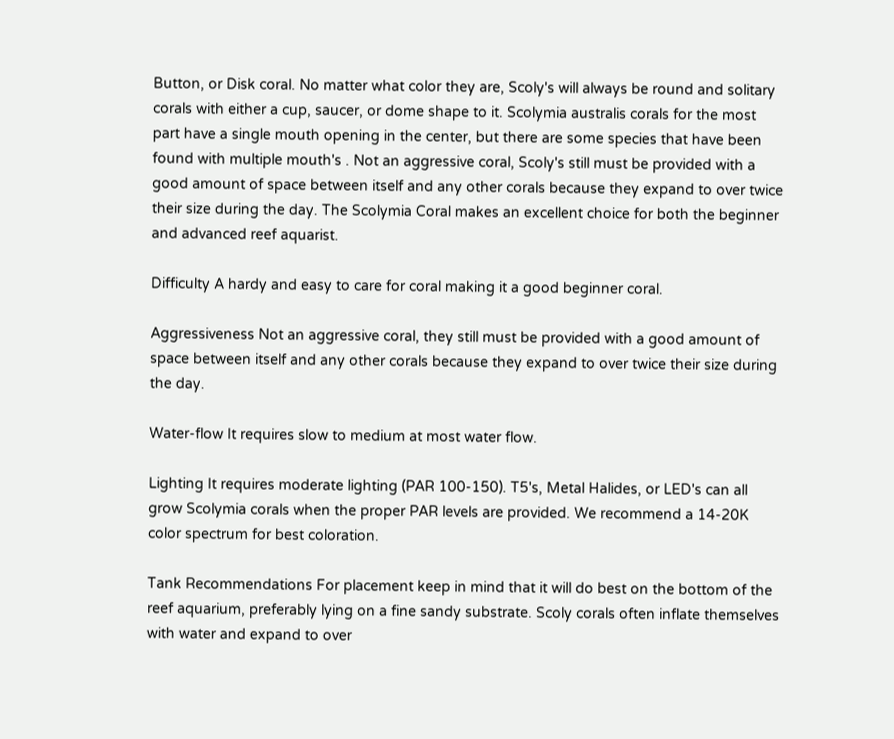Button, or Disk coral. No matter what color they are, Scoly's will always be round and solitary corals with either a cup, saucer, or dome shape to it. Scolymia australis corals for the most part have a single mouth opening in the center, but there are some species that have been found with multiple mouth's . Not an aggressive coral, Scoly's still must be provided with a good amount of space between itself and any other corals because they expand to over twice their size during the day. The Scolymia Coral makes an excellent choice for both the beginner and advanced reef aquarist.

Difficulty A hardy and easy to care for coral making it a good beginner coral.

Aggressiveness Not an aggressive coral, they still must be provided with a good amount of space between itself and any other corals because they expand to over twice their size during the day.

Water-flow It requires slow to medium at most water flow.

Lighting It requires moderate lighting (PAR 100-150). T5's, Metal Halides, or LED's can all grow Scolymia corals when the proper PAR levels are provided. We recommend a 14-20K color spectrum for best coloration.

Tank Recommendations For placement keep in mind that it will do best on the bottom of the reef aquarium, preferably lying on a fine sandy substrate. Scoly corals often inflate themselves with water and expand to over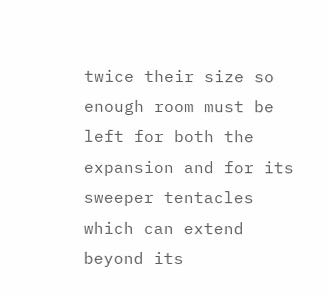twice their size so enough room must be left for both the expansion and for its sweeper tentacles which can extend beyond its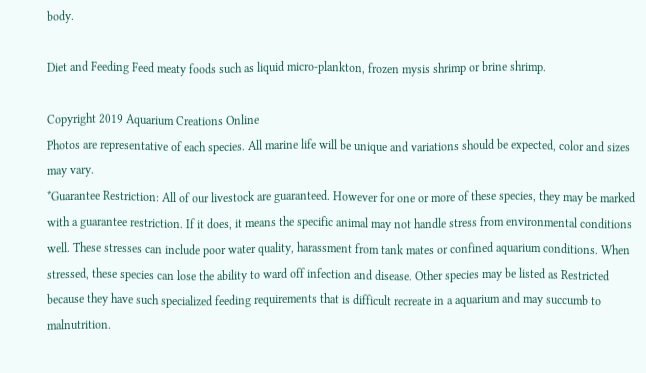body.

Diet and Feeding Feed meaty foods such as liquid micro-plankton, frozen mysis shrimp or brine shrimp.

Copyright 2019 Aquarium Creations Online
Photos are representative of each species. All marine life will be unique and variations should be expected, color and sizes may vary.
*Guarantee Restriction: All of our livestock are guaranteed. However for one or more of these species, they may be marked with a guarantee restriction. If it does, it means the specific animal may not handle stress from environmental conditions well. These stresses can include poor water quality, harassment from tank mates or confined aquarium conditions. When stressed, these species can lose the ability to ward off infection and disease. Other species may be listed as Restricted because they have such specialized feeding requirements that is difficult recreate in a aquarium and may succumb to malnutrition.